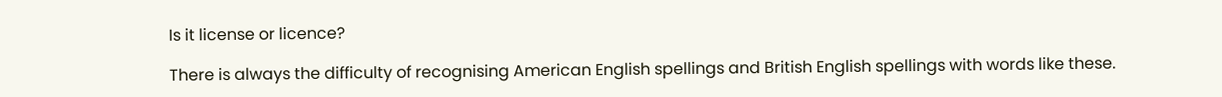Is it license or licence?

There is always the difficulty of recognising American English spellings and British English spellings with words like these.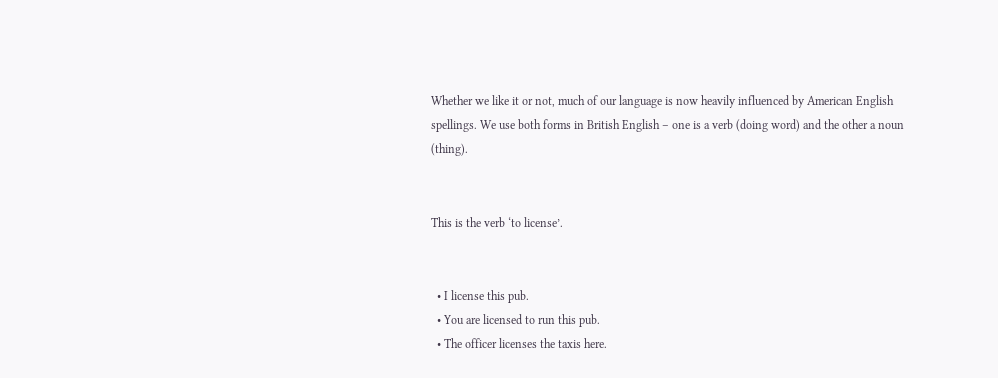Whether we like it or not, much of our language is now heavily influenced by American English spellings. We use both forms in British English – one is a verb (doing word) and the other a noun (thing).


This is the verb ‘to license’.


  • I license this pub.
  • You are licensed to run this pub.
  • The officer licenses the taxis here.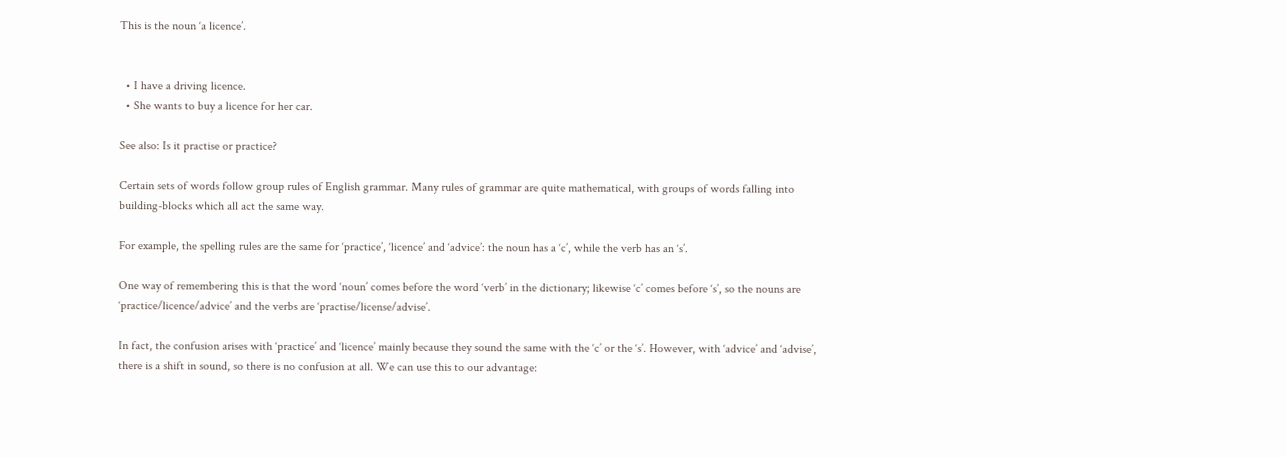This is the noun ‘a licence’.


  • I have a driving licence.
  • She wants to buy a licence for her car.

See also: Is it practise or practice?

Certain sets of words follow group rules of English grammar. Many rules of grammar are quite mathematical, with groups of words falling into building-blocks which all act the same way.

For example, the spelling rules are the same for ‘practice’, ‘licence’ and ‘advice’: the noun has a ‘c’, while the verb has an ‘s’.

One way of remembering this is that the word ‘noun’ comes before the word ‘verb’ in the dictionary; likewise ‘c’ comes before ‘s’, so the nouns are ‘practice/licence/advice’ and the verbs are ‘practise/license/advise’.

In fact, the confusion arises with ‘practice’ and ‘licence’ mainly because they sound the same with the ‘c’ or the ‘s’. However, with ‘advice’ and ‘advise’, there is a shift in sound, so there is no confusion at all. We can use this to our advantage: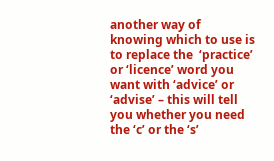another way of knowing which to use is to replace the  ‘practice’ or ‘licence’ word you want with ‘advice’ or ‘advise’ – this will tell you whether you need the ‘c’ or the ‘s’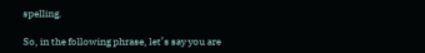spelling.

So, in the following phrase, let’s say you are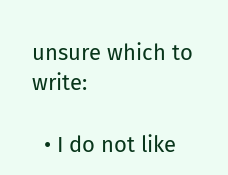unsure which to write:

  • I do not like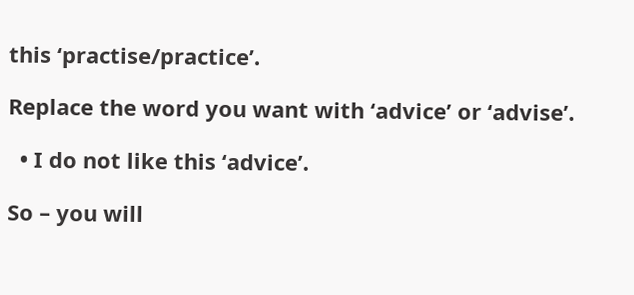this ‘practise/practice’.

Replace the word you want with ‘advice’ or ‘advise’.

  • I do not like this ‘advice’.

So – you will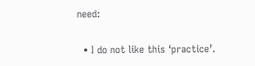need:

  • I do not like this ‘practice’.